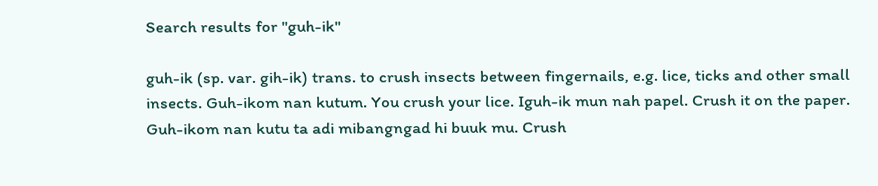Search results for "guh-ik"

guh-ik (sp. var. gih-ik) trans. to crush insects between fingernails, e.g. lice, ticks and other small insects. Guh-ikom nan kutum. You crush your lice. Iguh-ik mun nah papel. Crush it on the paper. Guh-ikom nan kutu ta adi mibangngad hi buuk mu. Crush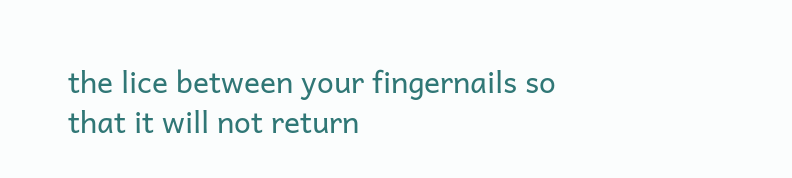the lice between your fingernails so that it will not return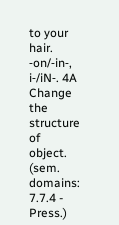to your hair. ‑on/‑in‑, i‑/iN‑. 4A Change the structure of object. (sem. domains: 7.7.4 - Press.)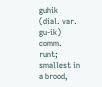guhik (dial. var. gu-ik) comm. runt; smallest in a brood,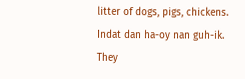litter of dogs, pigs, chickens. Indat dan ha-oy nan guh-ik. They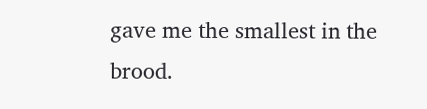gave me the smallest in the brood.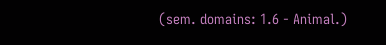(sem. domains: 1.6 - Animal.)